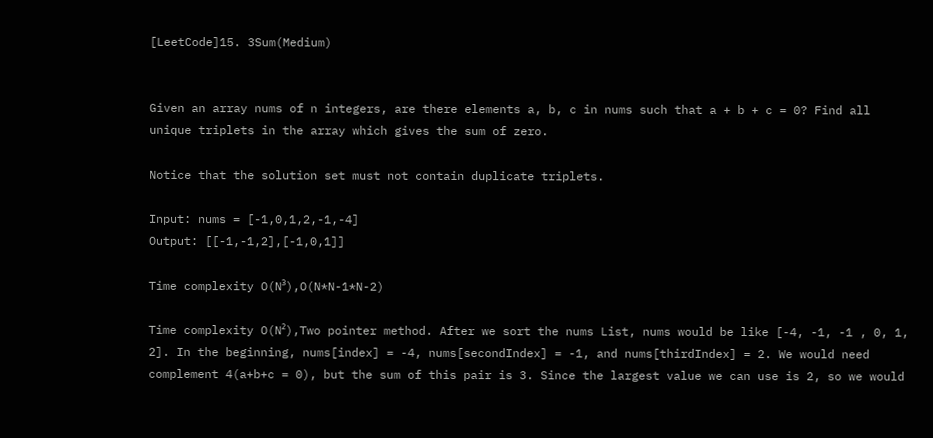[LeetCode]15. 3Sum(Medium)


Given an array nums of n integers, are there elements a, b, c in nums such that a + b + c = 0? Find all unique triplets in the array which gives the sum of zero.

Notice that the solution set must not contain duplicate triplets.

Input: nums = [-1,0,1,2,-1,-4]
Output: [[-1,-1,2],[-1,0,1]]

Time complexity O(N³),O(N*N-1*N-2)

Time complexity O(N²),Two pointer method. After we sort the nums List, nums would be like [-4, -1, -1 , 0, 1, 2]. In the beginning, nums[index] = -4, nums[secondIndex] = -1, and nums[thirdIndex] = 2. We would need complement 4(a+b+c = 0), but the sum of this pair is 3. Since the largest value we can use is 2, so we would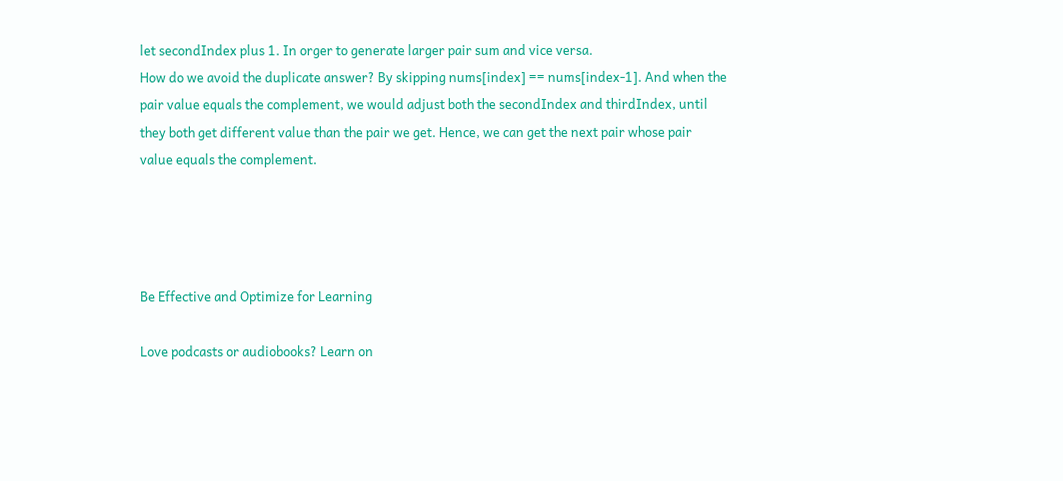let secondIndex plus 1. In orger to generate larger pair sum and vice versa.
How do we avoid the duplicate answer? By skipping nums[index] == nums[index-1]. And when the pair value equals the complement, we would adjust both the secondIndex and thirdIndex, until they both get different value than the pair we get. Hence, we can get the next pair whose pair value equals the complement.




Be Effective and Optimize for Learning

Love podcasts or audiobooks? Learn on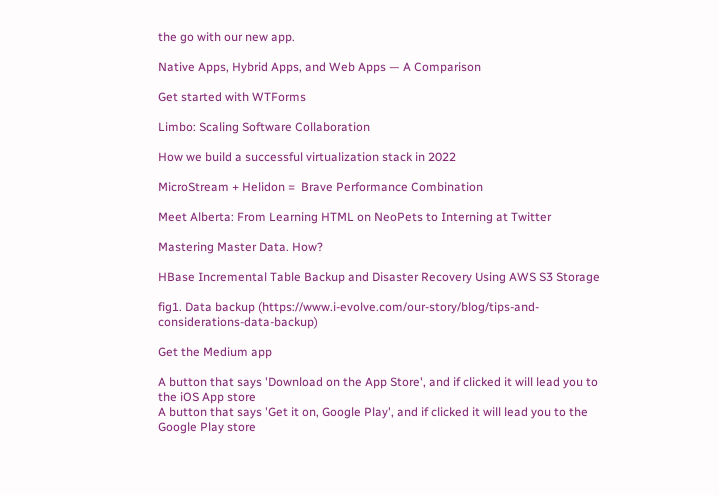the go with our new app.

Native Apps, Hybrid Apps, and Web Apps — A Comparison

Get started with WTForms

Limbo: Scaling Software Collaboration

How we build a successful virtualization stack in 2022

MicroStream + Helidon =  Brave Performance Combination

Meet Alberta: From Learning HTML on NeoPets to Interning at Twitter

Mastering Master Data. How?

HBase Incremental Table Backup and Disaster Recovery Using AWS S3 Storage

fig1. Data backup (https://www.i-evolve.com/our-story/blog/tips-and-considerations-data-backup)

Get the Medium app

A button that says 'Download on the App Store', and if clicked it will lead you to the iOS App store
A button that says 'Get it on, Google Play', and if clicked it will lead you to the Google Play store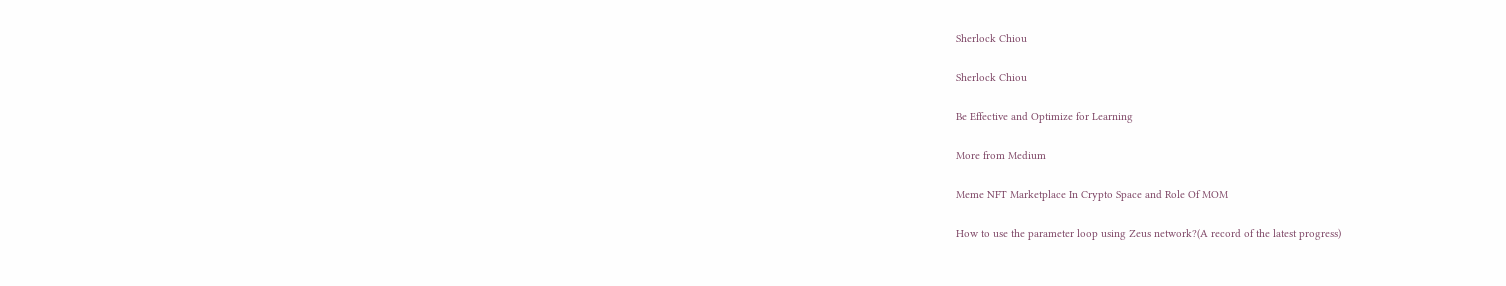Sherlock Chiou

Sherlock Chiou

Be Effective and Optimize for Learning

More from Medium

Meme NFT Marketplace In Crypto Space and Role Of MOM

How to use the parameter loop using Zeus network?(A record of the latest progress)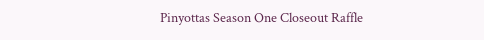Pinyottas Season One Closeout Raffle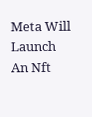Meta Will Launch An Nft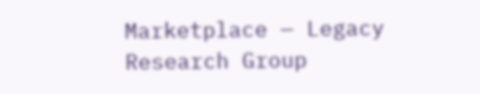Marketplace — Legacy Research Group